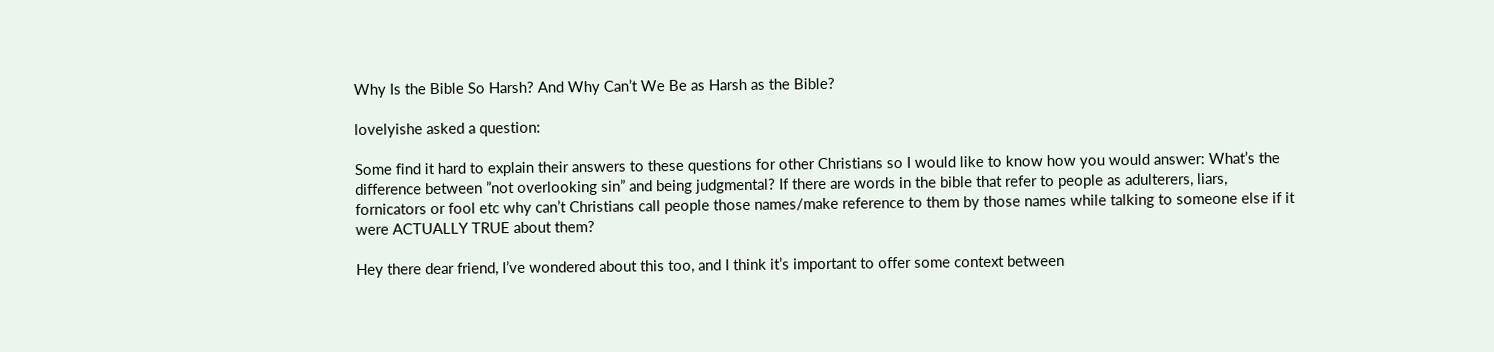Why Is the Bible So Harsh? And Why Can’t We Be as Harsh as the Bible?

lovelyishe asked a question:

Some find it hard to explain their answers to these questions for other Christians so I would like to know how you would answer: What’s the difference between ”not overlooking sin” and being judgmental? If there are words in the bible that refer to people as adulterers, liars, fornicators or fool etc why can’t Christians call people those names/make reference to them by those names while talking to someone else if it were ACTUALLY TRUE about them?

Hey there dear friend, I’ve wondered about this too, and I think it’s important to offer some context between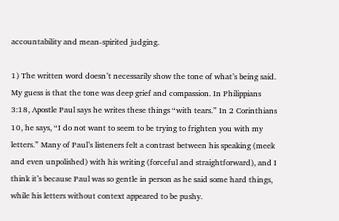accountability and mean-spirited judging.

1) The written word doesn’t necessarily show the tone of what’s being said. My guess is that the tone was deep grief and compassion. In Philippians 3:18, Apostle Paul says he writes these things “with tears.” In 2 Corinthians 10, he says, “I do not want to seem to be trying to frighten you with my letters.” Many of Paul’s listeners felt a contrast between his speaking (meek and even unpolished) with his writing (forceful and straightforward), and I think it’s because Paul was so gentle in person as he said some hard things, while his letters without context appeared to be pushy.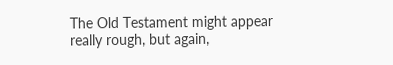The Old Testament might appear really rough, but again,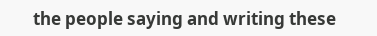the people saying and writing these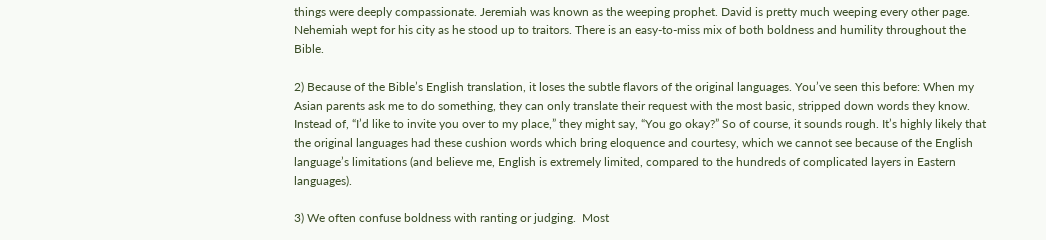things were deeply compassionate. Jeremiah was known as the weeping prophet. David is pretty much weeping every other page. Nehemiah wept for his city as he stood up to traitors. There is an easy-to-miss mix of both boldness and humility throughout the Bible.

2) Because of the Bible’s English translation, it loses the subtle flavors of the original languages. You’ve seen this before: When my Asian parents ask me to do something, they can only translate their request with the most basic, stripped down words they know. Instead of, “I’d like to invite you over to my place,” they might say, “You go okay?” So of course, it sounds rough. It’s highly likely that the original languages had these cushion words which bring eloquence and courtesy, which we cannot see because of the English language’s limitations (and believe me, English is extremely limited, compared to the hundreds of complicated layers in Eastern languages).

3) We often confuse boldness with ranting or judging.  Most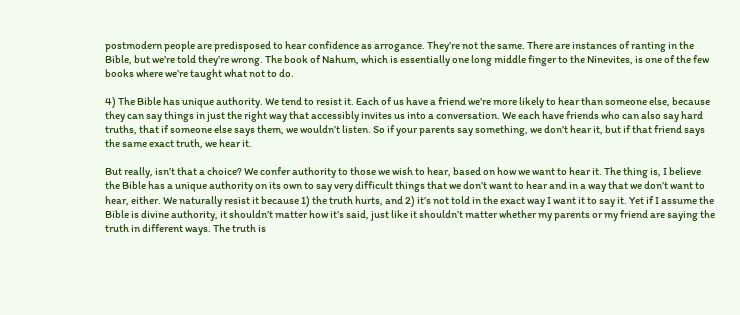postmodern people are predisposed to hear confidence as arrogance. They’re not the same. There are instances of ranting in the Bible, but we’re told they’re wrong. The book of Nahum, which is essentially one long middle finger to the Ninevites, is one of the few books where we’re taught what not to do.

4) The Bible has unique authority. We tend to resist it. Each of us have a friend we’re more likely to hear than someone else, because they can say things in just the right way that accessibly invites us into a conversation. We each have friends who can also say hard truths, that if someone else says them, we wouldn’t listen. So if your parents say something, we don’t hear it, but if that friend says the same exact truth, we hear it.

But really, isn’t that a choice? We confer authority to those we wish to hear, based on how we want to hear it. The thing is, I believe the Bible has a unique authority on its own to say very difficult things that we don’t want to hear and in a way that we don’t want to hear, either. We naturally resist it because 1) the truth hurts, and 2) it’s not told in the exact way I want it to say it. Yet if I assume the Bible is divine authority, it shouldn’t matter how it’s said, just like it shouldn’t matter whether my parents or my friend are saying the truth in different ways. The truth is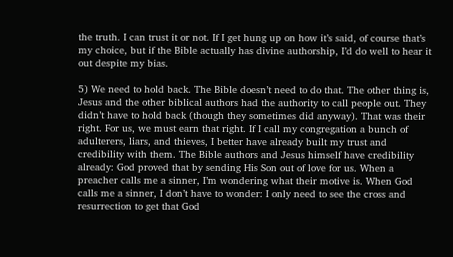the truth. I can trust it or not. If I get hung up on how it’s said, of course that’s my choice, but if the Bible actually has divine authorship, I’d do well to hear it out despite my bias.

5) We need to hold back. The Bible doesn’t need to do that. The other thing is, Jesus and the other biblical authors had the authority to call people out. They didn’t have to hold back (though they sometimes did anyway). That was their right. For us, we must earn that right. If I call my congregation a bunch of adulterers, liars, and thieves, I better have already built my trust and credibility with them. The Bible authors and Jesus himself have credibility already: God proved that by sending His Son out of love for us. When a preacher calls me a sinner, I’m wondering what their motive is. When God calls me a sinner, I don’t have to wonder: I only need to see the cross and resurrection to get that God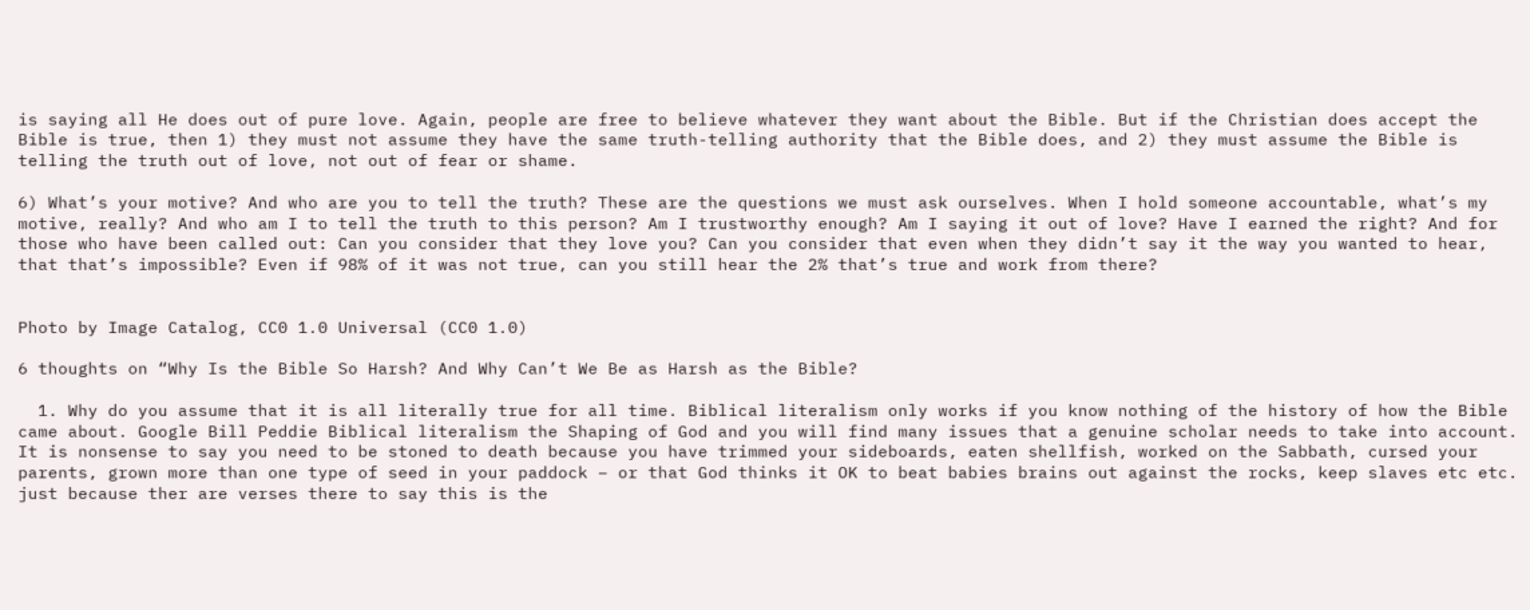is saying all He does out of pure love. Again, people are free to believe whatever they want about the Bible. But if the Christian does accept the Bible is true, then 1) they must not assume they have the same truth-telling authority that the Bible does, and 2) they must assume the Bible is telling the truth out of love, not out of fear or shame.

6) What’s your motive? And who are you to tell the truth? These are the questions we must ask ourselves. When I hold someone accountable, what’s my motive, really? And who am I to tell the truth to this person? Am I trustworthy enough? Am I saying it out of love? Have I earned the right? And for those who have been called out: Can you consider that they love you? Can you consider that even when they didn’t say it the way you wanted to hear, that that’s impossible? Even if 98% of it was not true, can you still hear the 2% that’s true and work from there?


Photo by Image Catalog, CC0 1.0 Universal (CC0 1.0)

6 thoughts on “Why Is the Bible So Harsh? And Why Can’t We Be as Harsh as the Bible?

  1. Why do you assume that it is all literally true for all time. Biblical literalism only works if you know nothing of the history of how the Bible came about. Google Bill Peddie Biblical literalism the Shaping of God and you will find many issues that a genuine scholar needs to take into account. It is nonsense to say you need to be stoned to death because you have trimmed your sideboards, eaten shellfish, worked on the Sabbath, cursed your parents, grown more than one type of seed in your paddock – or that God thinks it OK to beat babies brains out against the rocks, keep slaves etc etc. just because ther are verses there to say this is the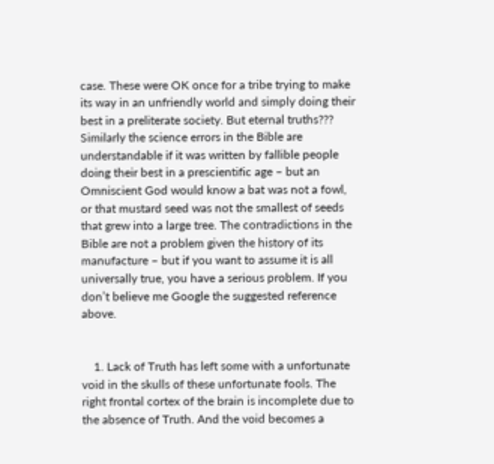case. These were OK once for a tribe trying to make its way in an unfriendly world and simply doing their best in a preliterate society. But eternal truths??? Similarly the science errors in the Bible are understandable if it was written by fallible people doing their best in a prescientific age – but an Omniscient God would know a bat was not a fowl, or that mustard seed was not the smallest of seeds that grew into a large tree. The contradictions in the Bible are not a problem given the history of its manufacture – but if you want to assume it is all universally true, you have a serious problem. If you don’t believe me Google the suggested reference above.


    1. Lack of Truth has left some with a unfortunate void in the skulls of these unfortunate fools. The right frontal cortex of the brain is incomplete due to the absence of Truth. And the void becomes a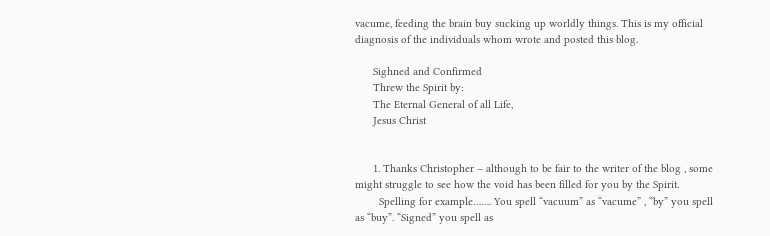vacume, feeding the brain buy sucking up worldly things. This is my official diagnosis of the individuals whom wrote and posted this blog.

      Sighned and Confirmed
      Threw the Spirit by:
      The Eternal General of all Life,
      Jesus Christ


      1. Thanks Christopher – although to be fair to the writer of the blog , some might struggle to see how the void has been filled for you by the Spirit.
        Spelling for example……. You spell “vacuum” as “vacume” , “by” you spell as “buy”. “Signed” you spell as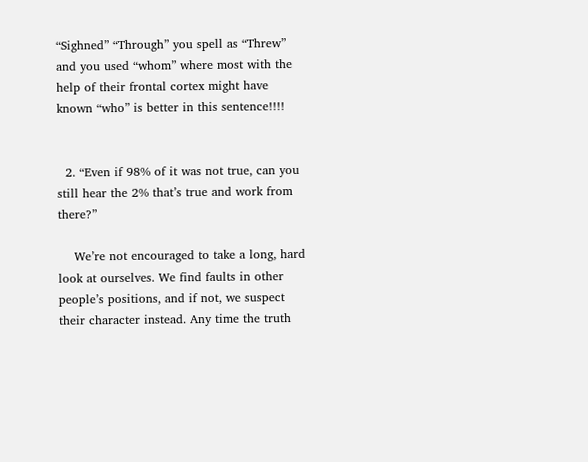“Sighned” “Through” you spell as “Threw” and you used “whom” where most with the help of their frontal cortex might have known “who” is better in this sentence!!!!


  2. “Even if 98% of it was not true, can you still hear the 2% that’s true and work from there?”

    We’re not encouraged to take a long, hard look at ourselves. We find faults in other people’s positions, and if not, we suspect their character instead. Any time the truth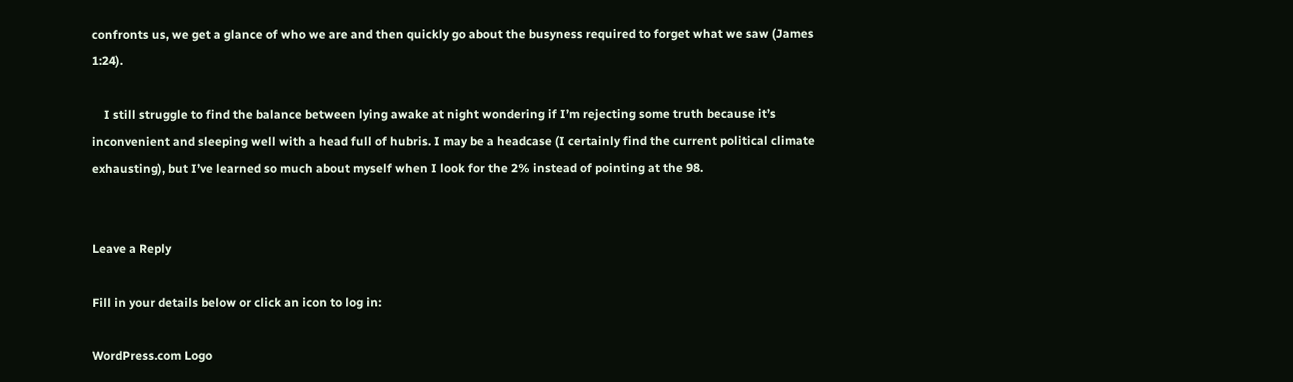confronts us, we get a glance of who we are and then quickly go about the busyness required to forget what we saw (James 1:24).

    I still struggle to find the balance between lying awake at night wondering if I’m rejecting some truth because it’s inconvenient and sleeping well with a head full of hubris. I may be a headcase (I certainly find the current political climate exhausting), but I’ve learned so much about myself when I look for the 2% instead of pointing at the 98.


Leave a Reply

Fill in your details below or click an icon to log in:

WordPress.com Logo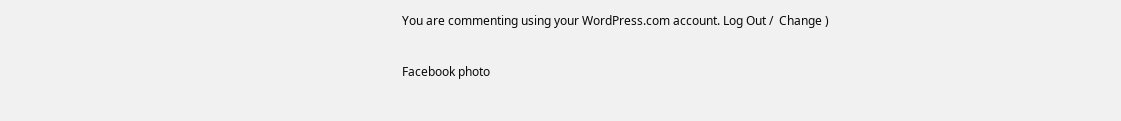You are commenting using your WordPress.com account. Log Out /  Change )

Facebook photo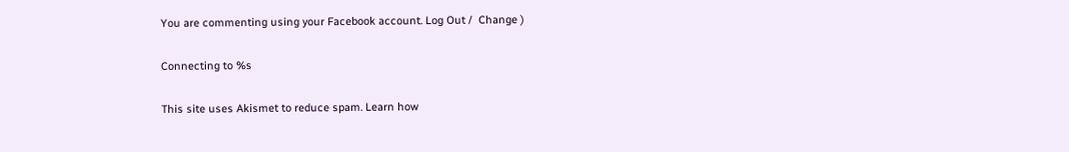You are commenting using your Facebook account. Log Out /  Change )

Connecting to %s

This site uses Akismet to reduce spam. Learn how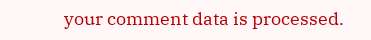your comment data is processed.